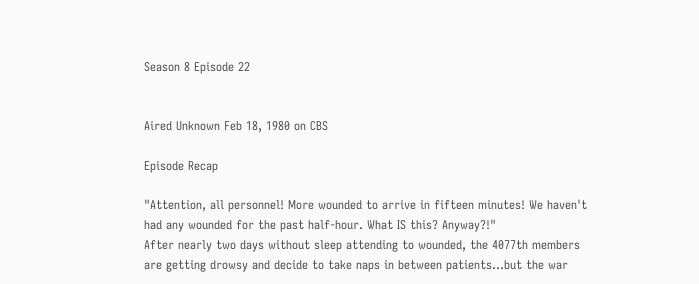Season 8 Episode 22


Aired Unknown Feb 18, 1980 on CBS

Episode Recap

"Attention, all personnel! More wounded to arrive in fifteen minutes! We haven't had any wounded for the past half-hour. What IS this? Anyway?!"
After nearly two days without sleep attending to wounded, the 4077th members are getting drowsy and decide to take naps in between patients...but the war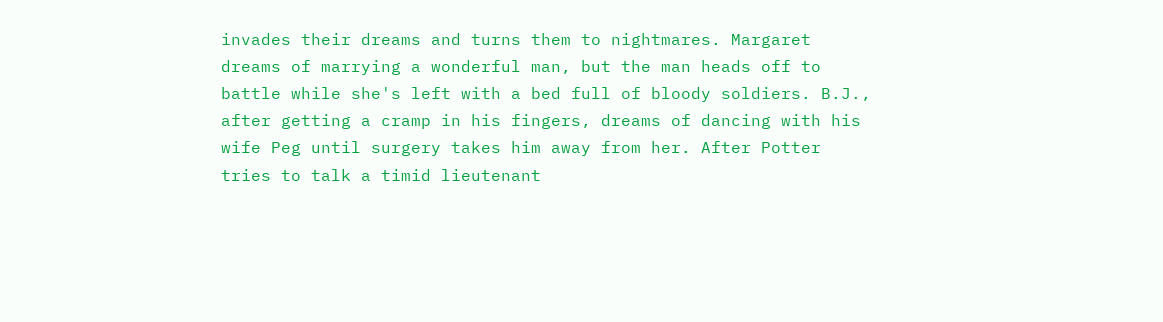invades their dreams and turns them to nightmares. Margaret dreams of marrying a wonderful man, but the man heads off to battle while she's left with a bed full of bloody soldiers. B.J., after getting a cramp in his fingers, dreams of dancing with his wife Peg until surgery takes him away from her. After Potter tries to talk a timid lieutenant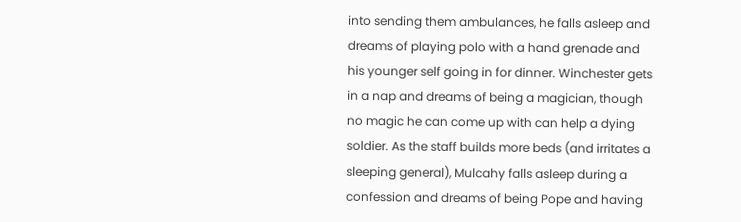into sending them ambulances, he falls asleep and dreams of playing polo with a hand grenade and his younger self going in for dinner. Winchester gets in a nap and dreams of being a magician, though no magic he can come up with can help a dying soldier. As the staff builds more beds (and irritates a sleeping general), Mulcahy falls asleep during a confession and dreams of being Pope and having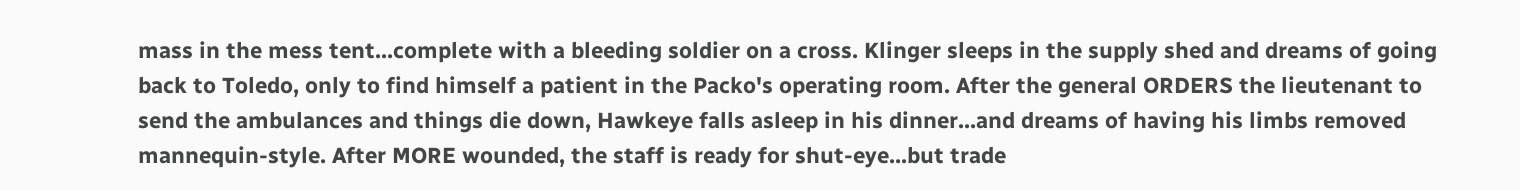mass in the mess tent...complete with a bleeding soldier on a cross. Klinger sleeps in the supply shed and dreams of going back to Toledo, only to find himself a patient in the Packo's operating room. After the general ORDERS the lieutenant to send the ambulances and things die down, Hawkeye falls asleep in his dinner...and dreams of having his limbs removed mannequin-style. After MORE wounded, the staff is ready for shut-eye...but trade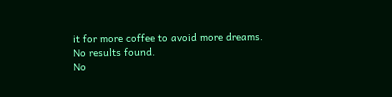it for more coffee to avoid more dreams.
No results found.
No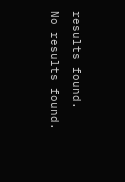results found.
No results found.